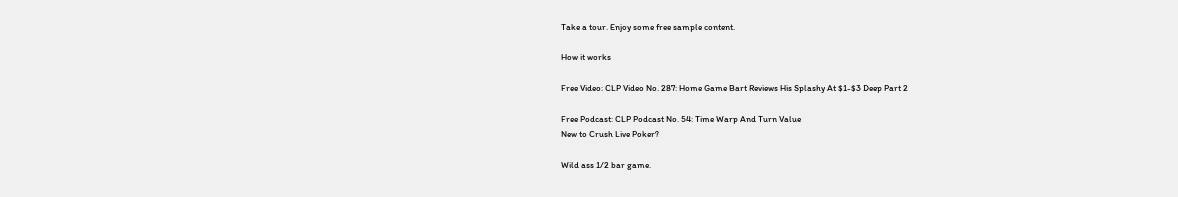Take a tour. Enjoy some free sample content.

How it works

Free Video: CLP Video No. 287: Home Game Bart Reviews His Splashy At $1-$3 Deep Part 2

Free Podcast: CLP Podcast No. 54: Time Warp And Turn Value
New to Crush Live Poker?

Wild ass 1/2 bar game.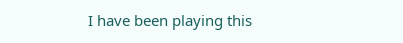I have been playing this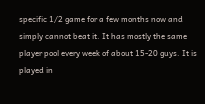specific 1/2 game for a few months now and simply cannot beat it. It has mostly the same player pool every week of about 15-20 guys. It is played in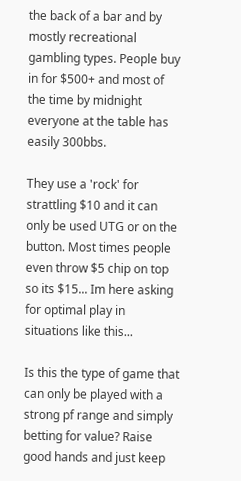the back of a bar and by mostly recreational gambling types. People buy in for $500+ and most of the time by midnight everyone at the table has easily 300bbs.

They use a 'rock' for strattling $10 and it can only be used UTG or on the button. Most times people even throw $5 chip on top so its $15... Im here asking for optimal play in situations like this...

Is this the type of game that can only be played with a strong pf range and simply betting for value? Raise good hands and just keep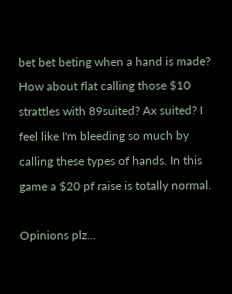bet bet beting when a hand is made? How about flat calling those $10 strattles with 89suited? Ax suited? I feel like I'm bleeding so much by calling these types of hands. In this game a $20 pf raise is totally normal.

Opinions plz...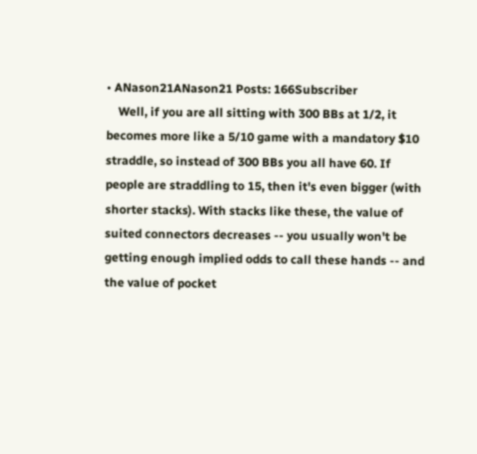• ANason21ANason21 Posts: 166Subscriber
    Well, if you are all sitting with 300 BBs at 1/2, it becomes more like a 5/10 game with a mandatory $10 straddle, so instead of 300 BBs you all have 60. If people are straddling to 15, then it's even bigger (with shorter stacks). With stacks like these, the value of suited connectors decreases -- you usually won't be getting enough implied odds to call these hands -- and the value of pocket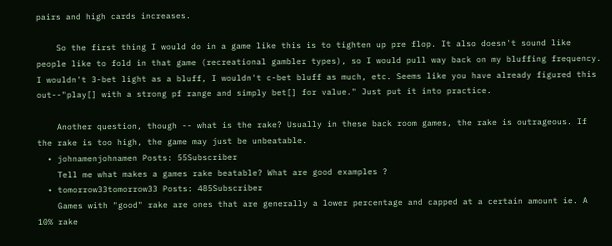pairs and high cards increases.

    So the first thing I would do in a game like this is to tighten up pre flop. It also doesn't sound like people like to fold in that game (recreational gambler types), so I would pull way back on my bluffing frequency. I wouldn't 3-bet light as a bluff, I wouldn't c-bet bluff as much, etc. Seems like you have already figured this out--"play[] with a strong pf range and simply bet[] for value." Just put it into practice.

    Another question, though -- what is the rake? Usually in these back room games, the rake is outrageous. If the rake is too high, the game may just be unbeatable.
  • johnamenjohnamen Posts: 55Subscriber
    Tell me what makes a games rake beatable? What are good examples ?
  • tomorrow33tomorrow33 Posts: 485Subscriber
    Games with "good" rake are ones that are generally a lower percentage and capped at a certain amount ie. A 10% rake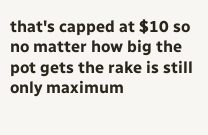that's capped at $10 so no matter how big the pot gets the rake is still only maximum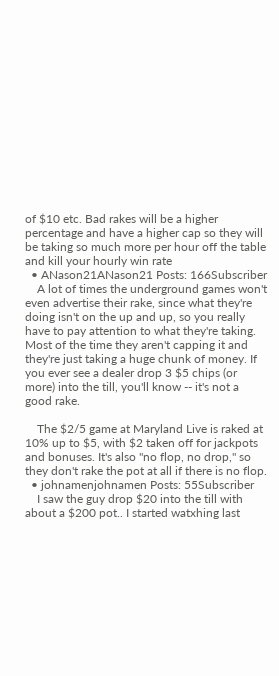of $10 etc. Bad rakes will be a higher percentage and have a higher cap so they will be taking so much more per hour off the table and kill your hourly win rate
  • ANason21ANason21 Posts: 166Subscriber
    A lot of times the underground games won't even advertise their rake, since what they're doing isn't on the up and up, so you really have to pay attention to what they're taking. Most of the time they aren't capping it and they're just taking a huge chunk of money. If you ever see a dealer drop 3 $5 chips (or more) into the till, you'll know -- it's not a good rake.

    The $2/5 game at Maryland Live is raked at 10% up to $5, with $2 taken off for jackpots and bonuses. It's also "no flop, no drop," so they don't rake the pot at all if there is no flop.
  • johnamenjohnamen Posts: 55Subscriber
    I saw the guy drop $20 into the till with about a $200 pot.. I started watxhing last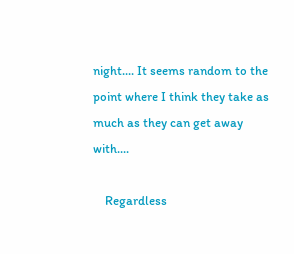night.... It seems random to the point where I think they take as much as they can get away with....

    Regardless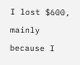I lost $600, mainly because I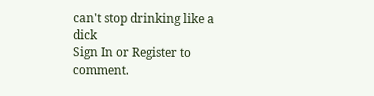can't stop drinking like a dick
Sign In or Register to comment.